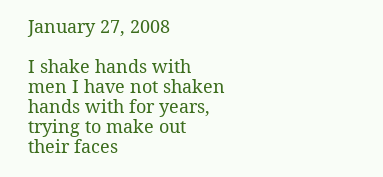January 27, 2008

I shake hands with men I have not shaken hands with for years,
trying to make out their faces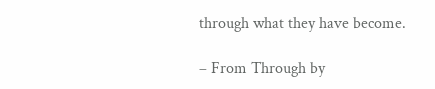through what they have become.

– From Through by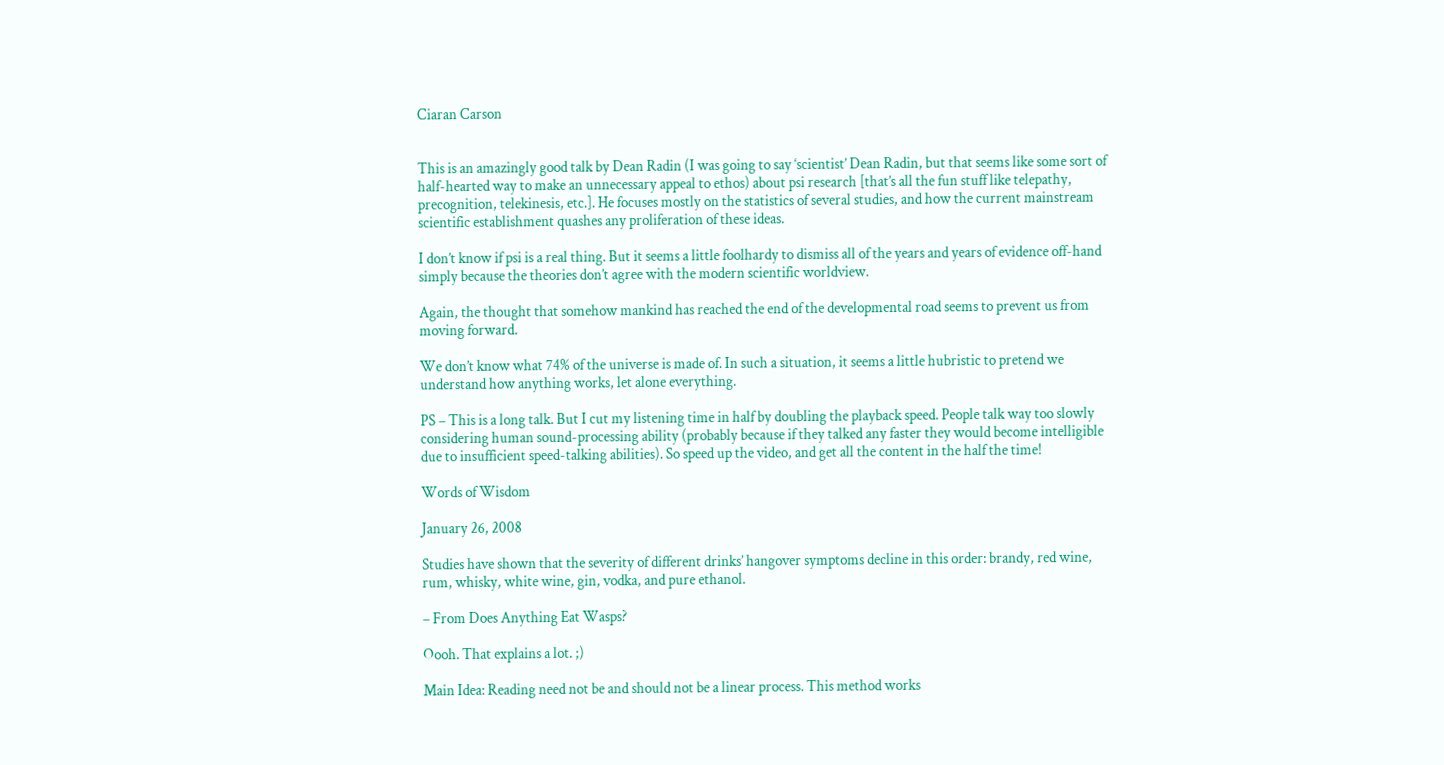Ciaran Carson


This is an amazingly good talk by Dean Radin (I was going to say ‘scientist’ Dean Radin, but that seems like some sort of half-hearted way to make an unnecessary appeal to ethos) about psi research [that’s all the fun stuff like telepathy, precognition, telekinesis, etc.]. He focuses mostly on the statistics of several studies, and how the current mainstream scientific establishment quashes any proliferation of these ideas.

I don’t know if psi is a real thing. But it seems a little foolhardy to dismiss all of the years and years of evidence off-hand simply because the theories don’t agree with the modern scientific worldview.

Again, the thought that somehow mankind has reached the end of the developmental road seems to prevent us from moving forward.

We don’t know what 74% of the universe is made of. In such a situation, it seems a little hubristic to pretend we understand how anything works, let alone everything.

PS – This is a long talk. But I cut my listening time in half by doubling the playback speed. People talk way too slowly considering human sound-processing ability (probably because if they talked any faster they would become intelligible due to insufficient speed-talking abilities). So speed up the video, and get all the content in the half the time!

Words of Wisdom

January 26, 2008

Studies have shown that the severity of different drinks’ hangover symptoms decline in this order: brandy, red wine, rum, whisky, white wine, gin, vodka, and pure ethanol.

– From Does Anything Eat Wasps?

Oooh. That explains a lot. ;)

Main Idea: Reading need not be and should not be a linear process. This method works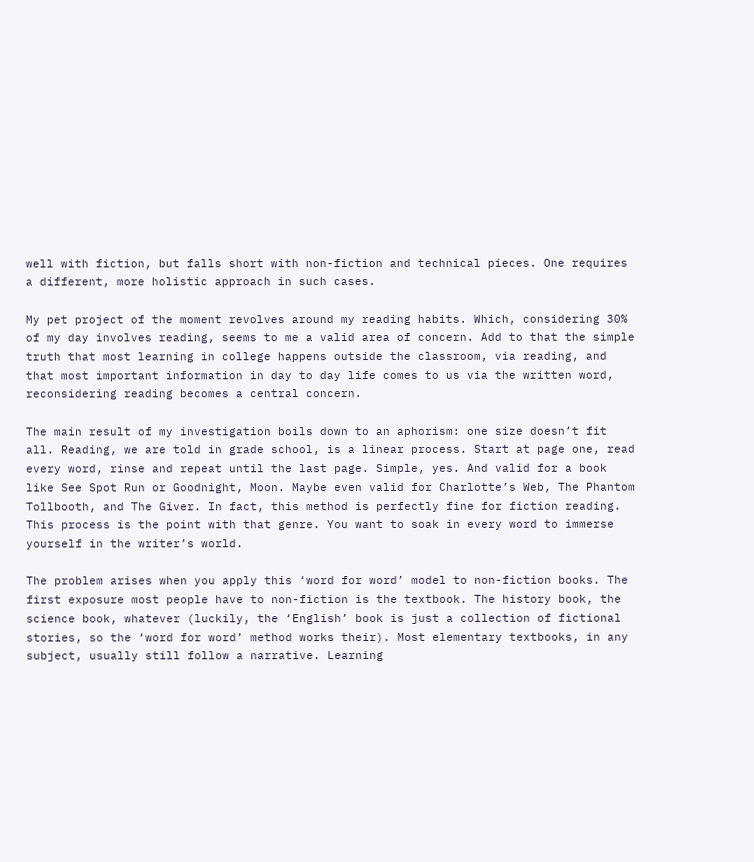well with fiction, but falls short with non-fiction and technical pieces. One requires a different, more holistic approach in such cases.

My pet project of the moment revolves around my reading habits. Which, considering 30% of my day involves reading, seems to me a valid area of concern. Add to that the simple truth that most learning in college happens outside the classroom, via reading, and that most important information in day to day life comes to us via the written word, reconsidering reading becomes a central concern.

The main result of my investigation boils down to an aphorism: one size doesn’t fit all. Reading, we are told in grade school, is a linear process. Start at page one, read every word, rinse and repeat until the last page. Simple, yes. And valid for a book like See Spot Run or Goodnight, Moon. Maybe even valid for Charlotte’s Web, The Phantom Tollbooth, and The Giver. In fact, this method is perfectly fine for fiction reading. This process is the point with that genre. You want to soak in every word to immerse yourself in the writer’s world.

The problem arises when you apply this ‘word for word’ model to non-fiction books. The first exposure most people have to non-fiction is the textbook. The history book, the science book, whatever (luckily, the ‘English’ book is just a collection of fictional stories, so the ‘word for word’ method works their). Most elementary textbooks, in any subject, usually still follow a narrative. Learning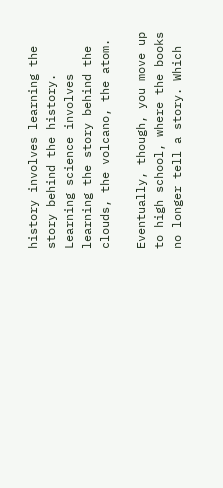history involves learning the story behind the history. Learning science involves learning the story behind the clouds, the volcano, the atom.

Eventually, though, you move up to high school, where the books no longer tell a story. Which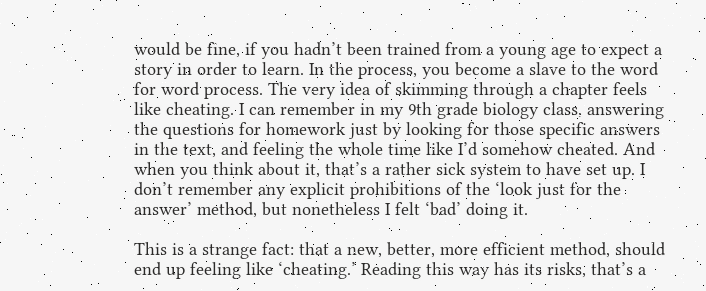would be fine, if you hadn’t been trained from a young age to expect a story in order to learn. In the process, you become a slave to the word for word process. The very idea of skimming through a chapter feels like cheating. I can remember in my 9th grade biology class, answering the questions for homework just by looking for those specific answers in the text, and feeling the whole time like I’d somehow cheated. And when you think about it, that’s a rather sick system to have set up. I don’t remember any explicit prohibitions of the ‘look just for the answer’ method, but nonetheless I felt ‘bad’ doing it.

This is a strange fact: that a new, better, more efficient method, should end up feeling like ‘cheating.’ Reading this way has its risks, that’s a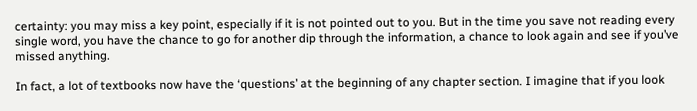certainty: you may miss a key point, especially if it is not pointed out to you. But in the time you save not reading every single word, you have the chance to go for another dip through the information, a chance to look again and see if you’ve missed anything.

In fact, a lot of textbooks now have the ‘questions’ at the beginning of any chapter section. I imagine that if you look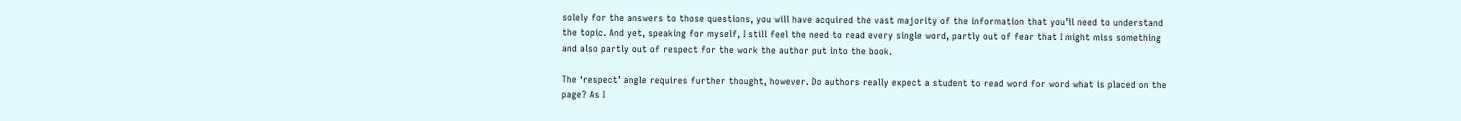solely for the answers to those questions, you will have acquired the vast majority of the information that you’ll need to understand the topic. And yet, speaking for myself, I still feel the need to read every single word, partly out of fear that I might miss something and also partly out of respect for the work the author put into the book.

The ‘respect’ angle requires further thought, however. Do authors really expect a student to read word for word what is placed on the page? As I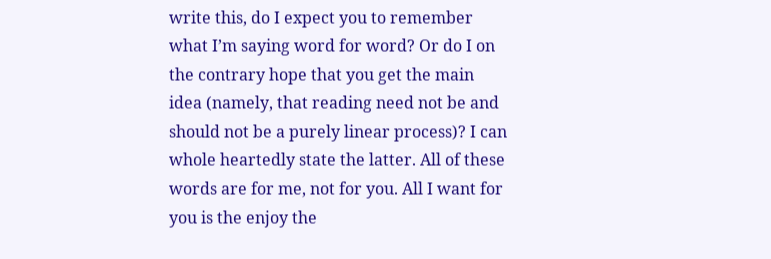write this, do I expect you to remember what I’m saying word for word? Or do I on the contrary hope that you get the main idea (namely, that reading need not be and should not be a purely linear process)? I can whole heartedly state the latter. All of these words are for me, not for you. All I want for you is the enjoy the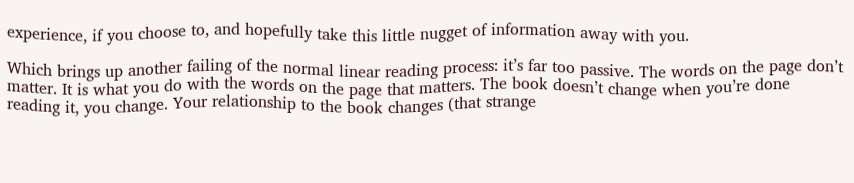experience, if you choose to, and hopefully take this little nugget of information away with you.

Which brings up another failing of the normal linear reading process: it’s far too passive. The words on the page don’t matter. It is what you do with the words on the page that matters. The book doesn’t change when you’re done reading it, you change. Your relationship to the book changes (that strange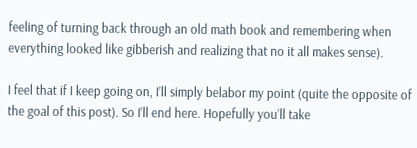feeling of turning back through an old math book and remembering when everything looked like gibberish and realizing that no it all makes sense).

I feel that if I keep going on, I’ll simply belabor my point (quite the opposite of the goal of this post). So I’ll end here. Hopefully you’ll take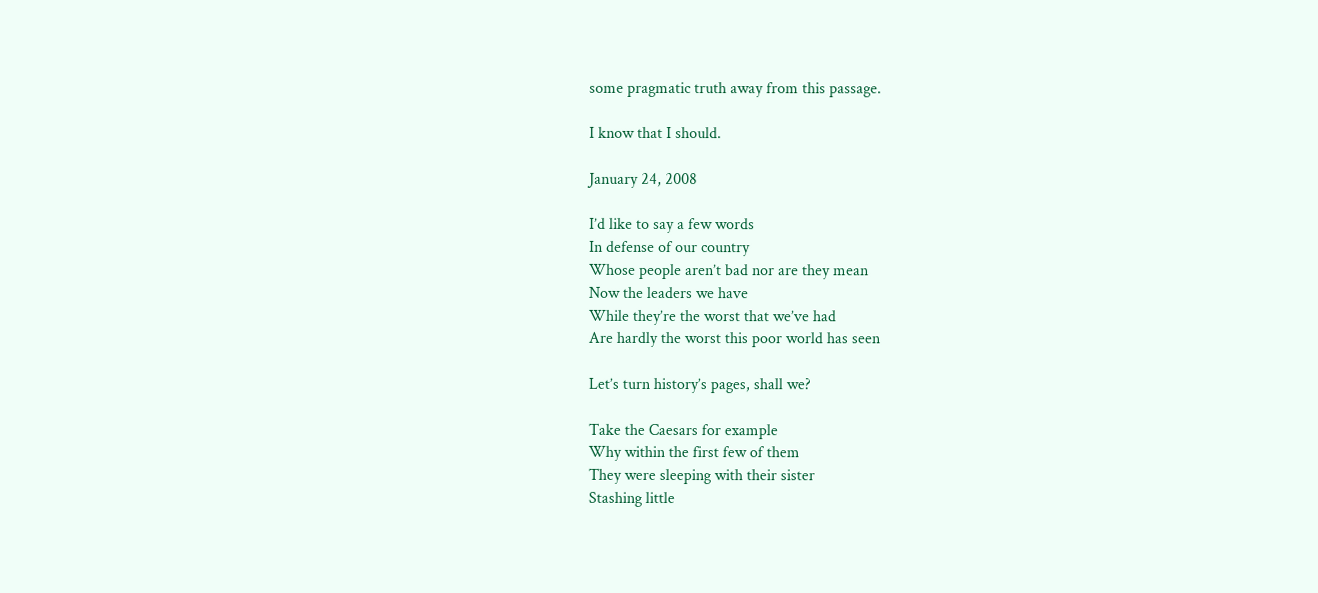some pragmatic truth away from this passage.

I know that I should.

January 24, 2008

I’d like to say a few words
In defense of our country
Whose people aren’t bad nor are they mean
Now the leaders we have
While they’re the worst that we’ve had
Are hardly the worst this poor world has seen

Let’s turn history’s pages, shall we?

Take the Caesars for example
Why within the first few of them
They were sleeping with their sister
Stashing little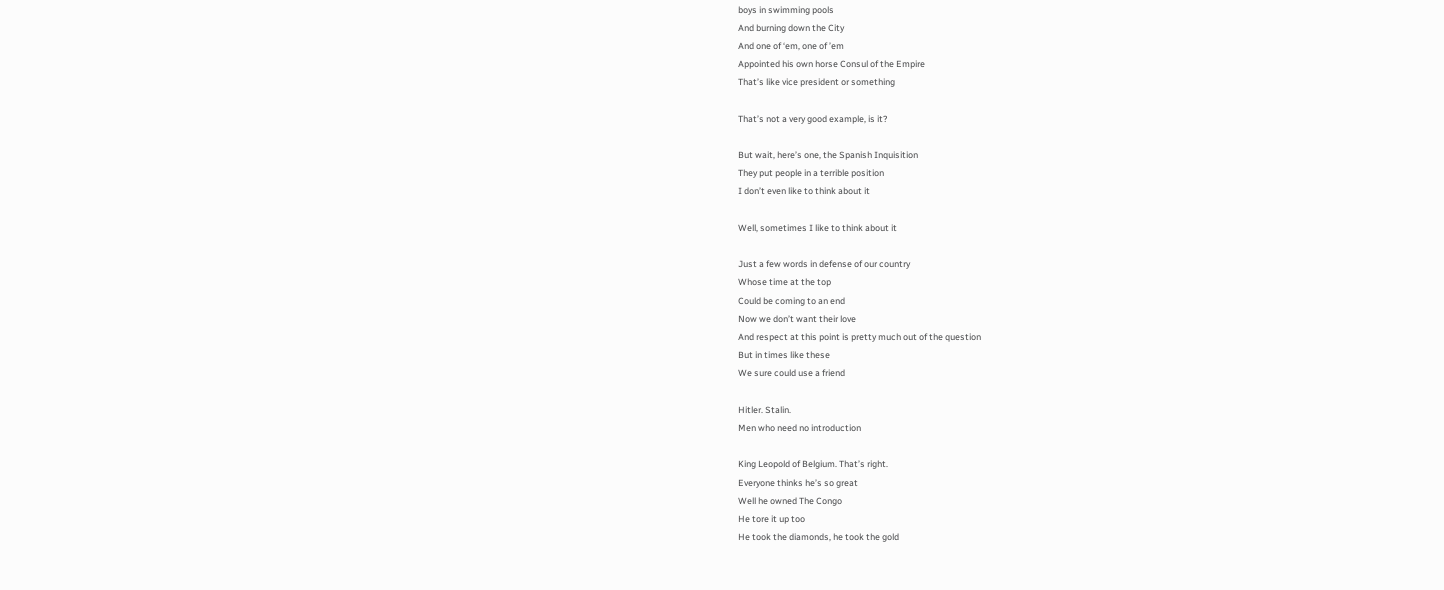boys in swimming pools
And burning down the City
And one of ‘em, one of ’em
Appointed his own horse Consul of the Empire
That’s like vice president or something

That’s not a very good example, is it?

But wait, here’s one, the Spanish Inquisition
They put people in a terrible position
I don’t even like to think about it

Well, sometimes I like to think about it

Just a few words in defense of our country
Whose time at the top
Could be coming to an end
Now we don’t want their love
And respect at this point is pretty much out of the question
But in times like these
We sure could use a friend

Hitler. Stalin.
Men who need no introduction

King Leopold of Belgium. That’s right.
Everyone thinks he’s so great
Well he owned The Congo
He tore it up too
He took the diamonds, he took the gold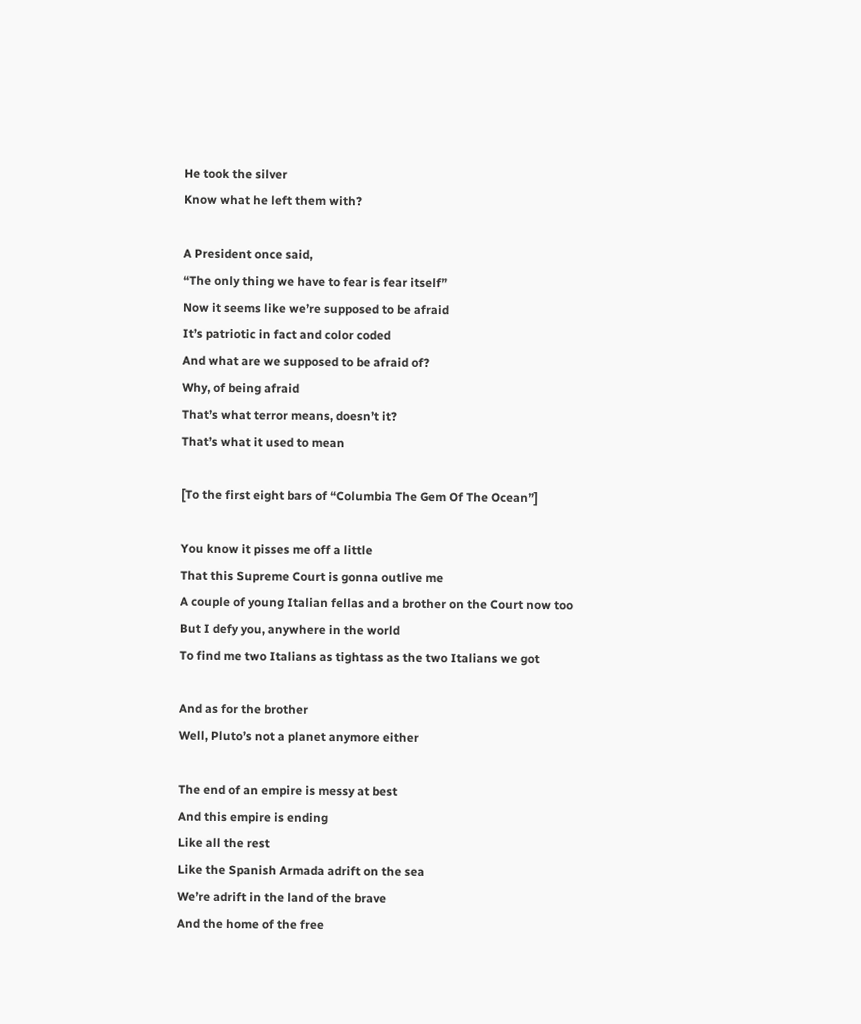He took the silver
Know what he left them with?

A President once said,
“The only thing we have to fear is fear itself”
Now it seems like we’re supposed to be afraid
It’s patriotic in fact and color coded
And what are we supposed to be afraid of?
Why, of being afraid
That’s what terror means, doesn’t it?
That’s what it used to mean

[To the first eight bars of “Columbia The Gem Of The Ocean”]

You know it pisses me off a little
That this Supreme Court is gonna outlive me
A couple of young Italian fellas and a brother on the Court now too
But I defy you, anywhere in the world
To find me two Italians as tightass as the two Italians we got

And as for the brother
Well, Pluto’s not a planet anymore either

The end of an empire is messy at best
And this empire is ending
Like all the rest
Like the Spanish Armada adrift on the sea
We’re adrift in the land of the brave
And the home of the free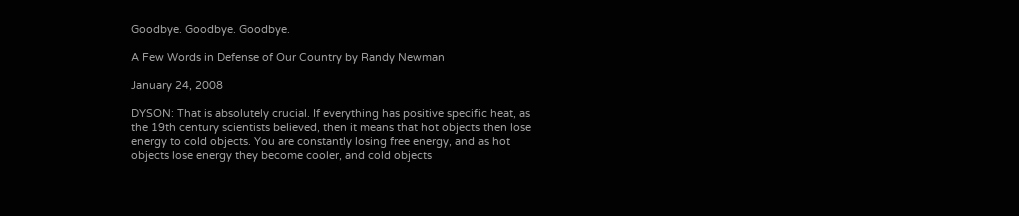Goodbye. Goodbye. Goodbye.

A Few Words in Defense of Our Country by Randy Newman

January 24, 2008

DYSON: That is absolutely crucial. If everything has positive specific heat, as the 19th century scientists believed, then it means that hot objects then lose energy to cold objects. You are constantly losing free energy, and as hot objects lose energy they become cooler, and cold objects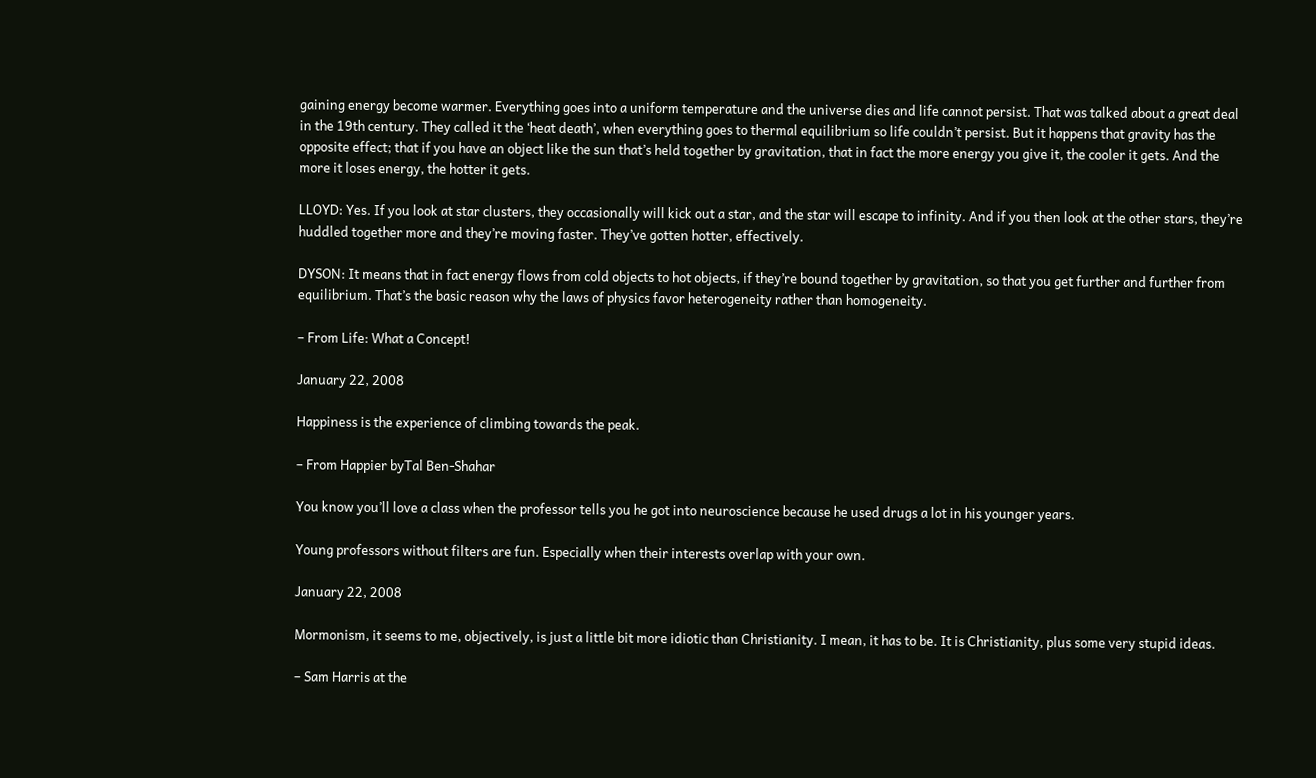gaining energy become warmer. Everything goes into a uniform temperature and the universe dies and life cannot persist. That was talked about a great deal in the 19th century. They called it the ‘heat death’, when everything goes to thermal equilibrium so life couldn’t persist. But it happens that gravity has the opposite effect; that if you have an object like the sun that’s held together by gravitation, that in fact the more energy you give it, the cooler it gets. And the more it loses energy, the hotter it gets.

LLOYD: Yes. If you look at star clusters, they occasionally will kick out a star, and the star will escape to infinity. And if you then look at the other stars, they’re huddled together more and they’re moving faster. They’ve gotten hotter, effectively.

DYSON: It means that in fact energy flows from cold objects to hot objects, if they’re bound together by gravitation, so that you get further and further from equilibrium. That’s the basic reason why the laws of physics favor heterogeneity rather than homogeneity.

– From Life: What a Concept!

January 22, 2008

Happiness is the experience of climbing towards the peak.

– From Happier byTal Ben-Shahar

You know you’ll love a class when the professor tells you he got into neuroscience because he used drugs a lot in his younger years.

Young professors without filters are fun. Especially when their interests overlap with your own.

January 22, 2008

Mormonism, it seems to me, objectively, is just a little bit more idiotic than Christianity. I mean, it has to be. It is Christianity, plus some very stupid ideas.

– Sam Harris at the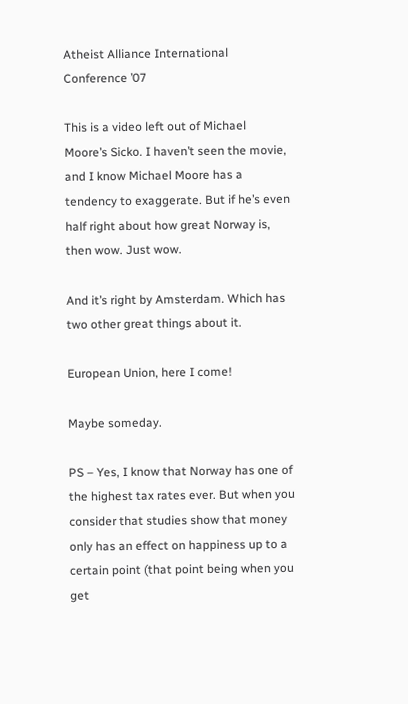Atheist Alliance International Conference ’07

This is a video left out of Michael Moore’s Sicko. I haven’t seen the movie, and I know Michael Moore has a tendency to exaggerate. But if he’s even half right about how great Norway is, then wow. Just wow.

And it’s right by Amsterdam. Which has two other great things about it.

European Union, here I come!

Maybe someday.

PS – Yes, I know that Norway has one of the highest tax rates ever. But when you consider that studies show that money only has an effect on happiness up to a certain point (that point being when you get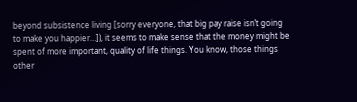beyond subsistence living [sorry everyone, that big pay raise isn’t going to make you happier…]), it seems to make sense that the money might be spent of more important, quality of life things. You know, those things other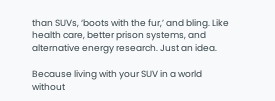than SUVs, ‘boots with the fur,’ and bling. Like health care, better prison systems, and alternative energy research. Just an idea.

Because living with your SUV in a world without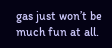gas just won’t be much fun at all.